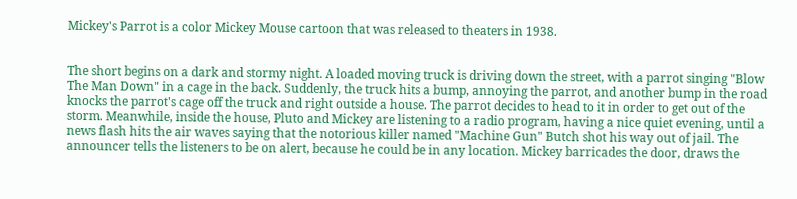Mickey's Parrot is a color Mickey Mouse cartoon that was released to theaters in 1938.


The short begins on a dark and stormy night. A loaded moving truck is driving down the street, with a parrot singing "Blow The Man Down" in a cage in the back. Suddenly, the truck hits a bump, annoying the parrot, and another bump in the road knocks the parrot's cage off the truck and right outside a house. The parrot decides to head to it in order to get out of the storm. Meanwhile, inside the house, Pluto and Mickey are listening to a radio program, having a nice quiet evening, until a news flash hits the air waves saying that the notorious killer named "Machine Gun" Butch shot his way out of jail. The announcer tells the listeners to be on alert, because he could be in any location. Mickey barricades the door, draws the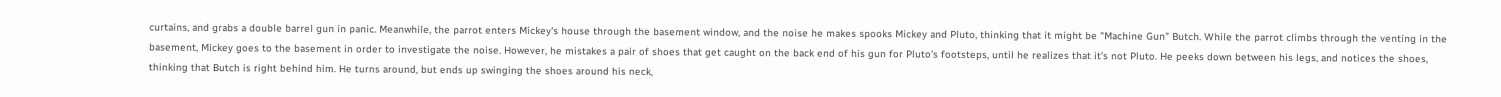curtains, and grabs a double barrel gun in panic. Meanwhile, the parrot enters Mickey's house through the basement window, and the noise he makes spooks Mickey and Pluto, thinking that it might be "Machine Gun" Butch. While the parrot climbs through the venting in the basement, Mickey goes to the basement in order to investigate the noise. However, he mistakes a pair of shoes that get caught on the back end of his gun for Pluto's footsteps, until he realizes that it's not Pluto. He peeks down between his legs, and notices the shoes, thinking that Butch is right behind him. He turns around, but ends up swinging the shoes around his neck,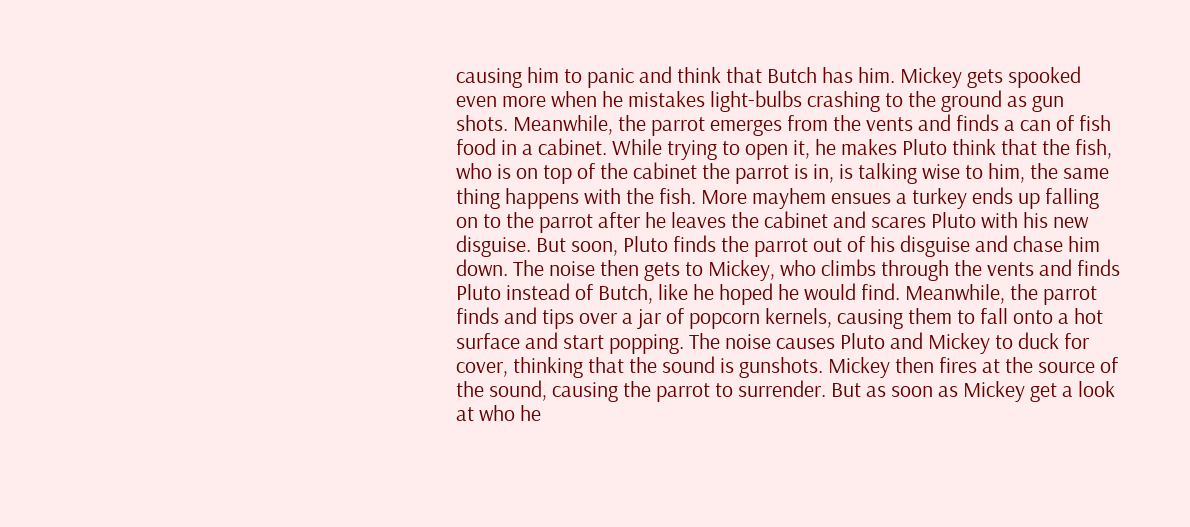causing him to panic and think that Butch has him. Mickey gets spooked even more when he mistakes light-bulbs crashing to the ground as gun shots. Meanwhile, the parrot emerges from the vents and finds a can of fish food in a cabinet. While trying to open it, he makes Pluto think that the fish, who is on top of the cabinet the parrot is in, is talking wise to him, the same thing happens with the fish. More mayhem ensues a turkey ends up falling on to the parrot after he leaves the cabinet and scares Pluto with his new disguise. But soon, Pluto finds the parrot out of his disguise and chase him down. The noise then gets to Mickey, who climbs through the vents and finds Pluto instead of Butch, like he hoped he would find. Meanwhile, the parrot finds and tips over a jar of popcorn kernels, causing them to fall onto a hot surface and start popping. The noise causes Pluto and Mickey to duck for cover, thinking that the sound is gunshots. Mickey then fires at the source of the sound, causing the parrot to surrender. But as soon as Mickey get a look at who he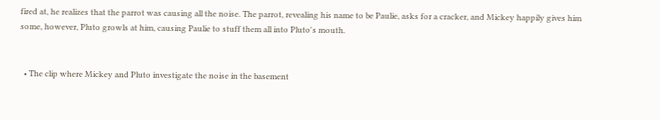fired at, he realizes that the parrot was causing all the noise. The parrot, revealing his name to be Paulie, asks for a cracker, and Mickey happily gives him some, however, Pluto growls at him, causing Paulie to stuff them all into Pluto's mouth.


  • The clip where Mickey and Pluto investigate the noise in the basement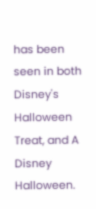has been seen in both Disney's Halloween Treat, and A Disney Halloween.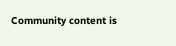Community content is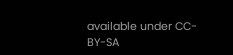available under CC-BY-SA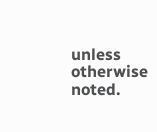unless otherwise noted.